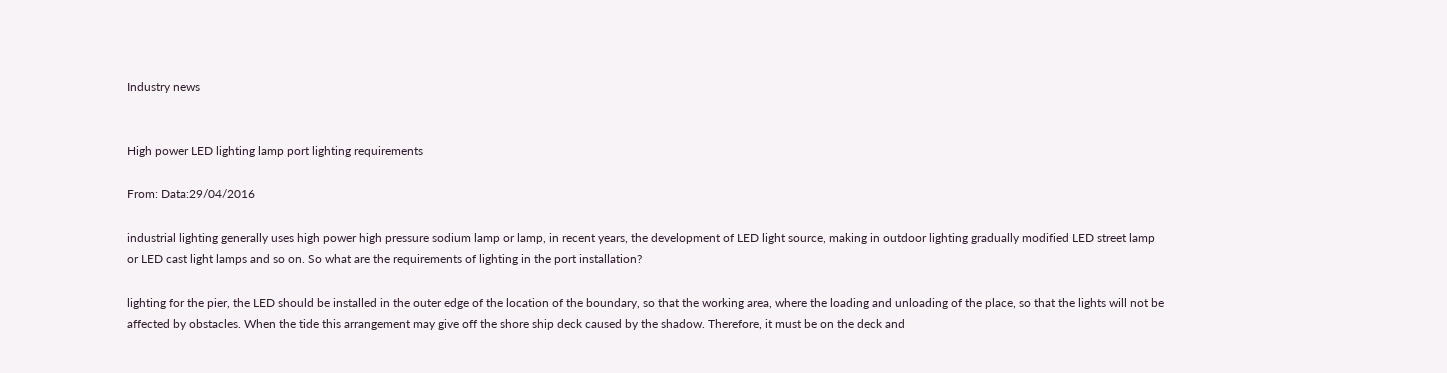Industry news


High power LED lighting lamp port lighting requirements

From: Data:29/04/2016

industrial lighting generally uses high power high pressure sodium lamp or lamp, in recent years, the development of LED light source, making in outdoor lighting gradually modified LED street lamp or LED cast light lamps and so on. So what are the requirements of lighting in the port installation?

lighting for the pier, the LED should be installed in the outer edge of the location of the boundary, so that the working area, where the loading and unloading of the place, so that the lights will not be affected by obstacles. When the tide this arrangement may give off the shore ship deck caused by the shadow. Therefore, it must be on the deck and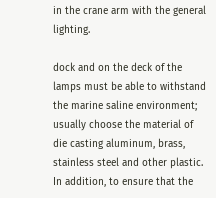in the crane arm with the general lighting.

dock and on the deck of the lamps must be able to withstand the marine saline environment; usually choose the material of die casting aluminum, brass, stainless steel and other plastic. In addition, to ensure that the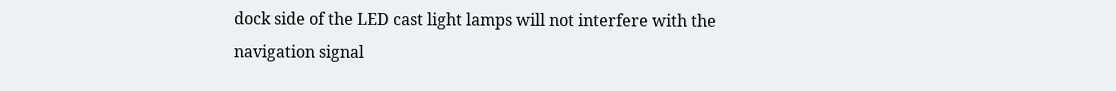dock side of the LED cast light lamps will not interfere with the navigation signal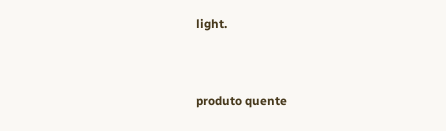light.


produto quente